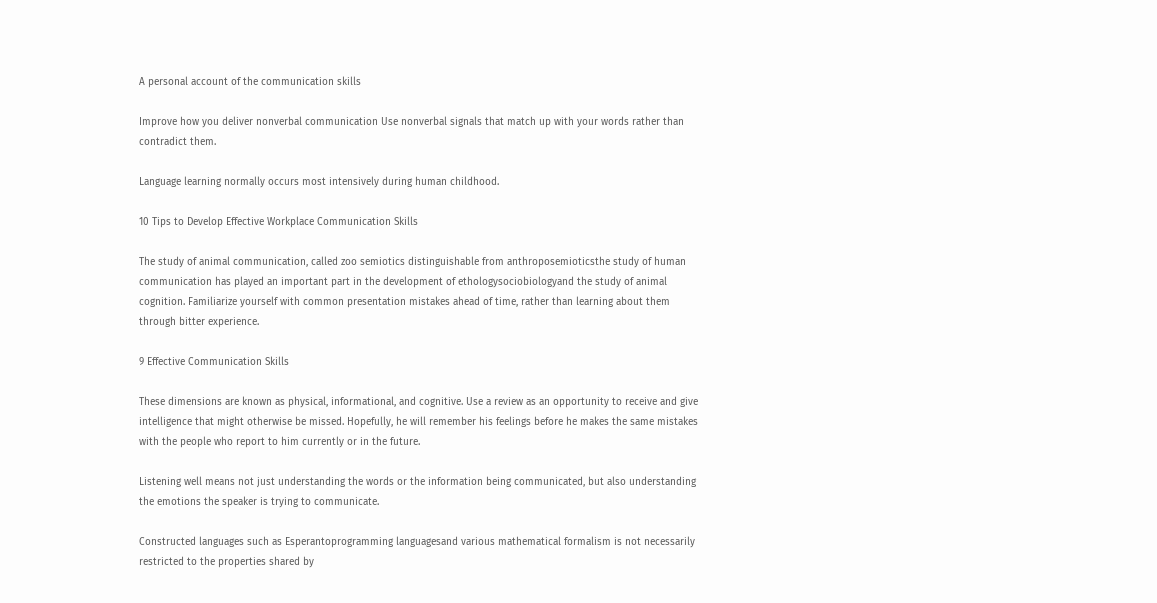A personal account of the communication skills

Improve how you deliver nonverbal communication Use nonverbal signals that match up with your words rather than contradict them.

Language learning normally occurs most intensively during human childhood.

10 Tips to Develop Effective Workplace Communication Skills

The study of animal communication, called zoo semiotics distinguishable from anthroposemioticsthe study of human communication has played an important part in the development of ethologysociobiologyand the study of animal cognition. Familiarize yourself with common presentation mistakes ahead of time, rather than learning about them through bitter experience.

9 Effective Communication Skills

These dimensions are known as physical, informational, and cognitive. Use a review as an opportunity to receive and give intelligence that might otherwise be missed. Hopefully, he will remember his feelings before he makes the same mistakes with the people who report to him currently or in the future.

Listening well means not just understanding the words or the information being communicated, but also understanding the emotions the speaker is trying to communicate.

Constructed languages such as Esperantoprogramming languagesand various mathematical formalism is not necessarily restricted to the properties shared by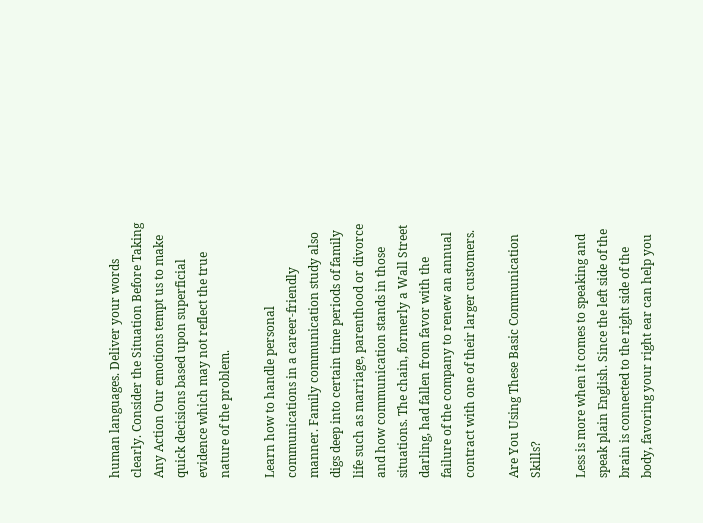human languages. Deliver your words clearly. Consider the Situation Before Taking Any Action Our emotions tempt us to make quick decisions based upon superficial evidence which may not reflect the true nature of the problem.

Learn how to handle personal communications in a career-friendly manner. Family communication study also digs deep into certain time periods of family life such as marriage, parenthood or divorce and how communication stands in those situations. The chain, formerly a Wall Street darling, had fallen from favor with the failure of the company to renew an annual contract with one of their larger customers.

Are You Using These Basic Communication Skills?

Less is more when it comes to speaking and speak plain English. Since the left side of the brain is connected to the right side of the body, favoring your right ear can help you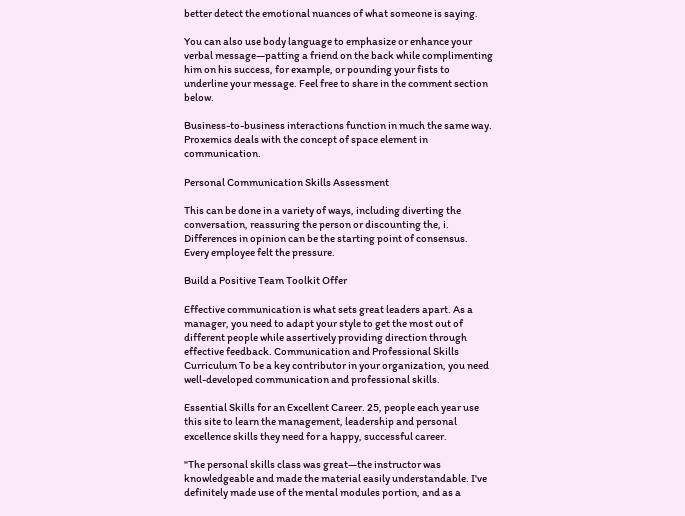better detect the emotional nuances of what someone is saying.

You can also use body language to emphasize or enhance your verbal message—patting a friend on the back while complimenting him on his success, for example, or pounding your fists to underline your message. Feel free to share in the comment section below.

Business-to-business interactions function in much the same way. Proxemics deals with the concept of space element in communication.

Personal Communication Skills Assessment

This can be done in a variety of ways, including diverting the conversation, reassuring the person or discounting the, i. Differences in opinion can be the starting point of consensus. Every employee felt the pressure.

Build a Positive Team Toolkit Offer

Effective communication is what sets great leaders apart. As a manager, you need to adapt your style to get the most out of different people while assertively providing direction through effective feedback. Communication and Professional Skills Curriculum To be a key contributor in your organization, you need well-developed communication and professional skills.

Essential Skills for an Excellent Career. 25, people each year use this site to learn the management, leadership and personal excellence skills they need for a happy, successful career.

"The personal skills class was great—the instructor was knowledgeable and made the material easily understandable. I've definitely made use of the mental modules portion, and as a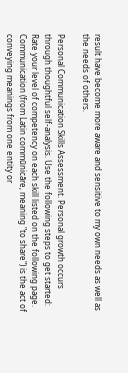result have become more aware and sensitive to my own needs as well as the needs of others.

Personal Communication Skills Assessment. Personal growth occurs through thoughtful self-analysis. Use the following steps to get started: Rate your level of competency on each skill listed on the following page. Communication (from Latin commūnicāre, meaning "to share") is the act of conveying meanings from one entity or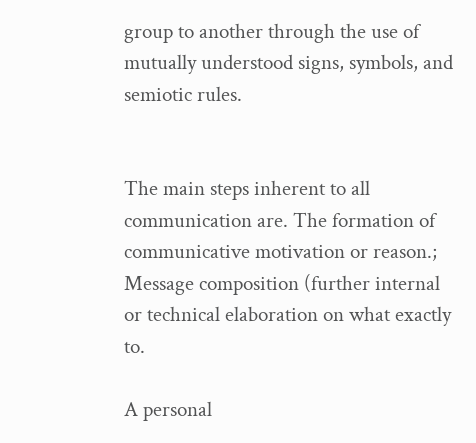group to another through the use of mutually understood signs, symbols, and semiotic rules.


The main steps inherent to all communication are. The formation of communicative motivation or reason.; Message composition (further internal or technical elaboration on what exactly to.

A personal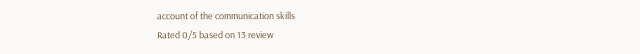account of the communication skills
Rated 0/5 based on 13 review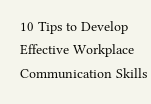10 Tips to Develop Effective Workplace Communication Skills